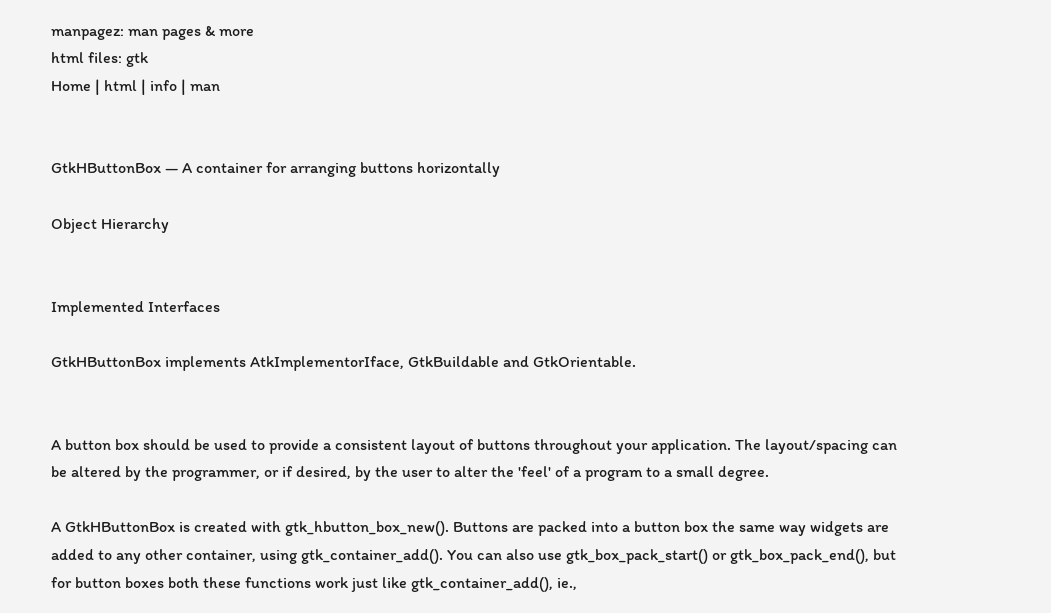manpagez: man pages & more
html files: gtk
Home | html | info | man


GtkHButtonBox — A container for arranging buttons horizontally

Object Hierarchy


Implemented Interfaces

GtkHButtonBox implements AtkImplementorIface, GtkBuildable and GtkOrientable.


A button box should be used to provide a consistent layout of buttons throughout your application. The layout/spacing can be altered by the programmer, or if desired, by the user to alter the 'feel' of a program to a small degree.

A GtkHButtonBox is created with gtk_hbutton_box_new(). Buttons are packed into a button box the same way widgets are added to any other container, using gtk_container_add(). You can also use gtk_box_pack_start() or gtk_box_pack_end(), but for button boxes both these functions work just like gtk_container_add(), ie.,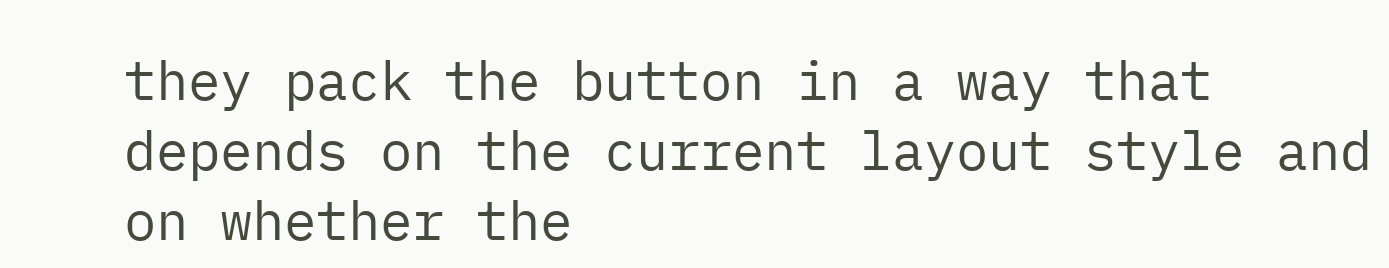they pack the button in a way that depends on the current layout style and on whether the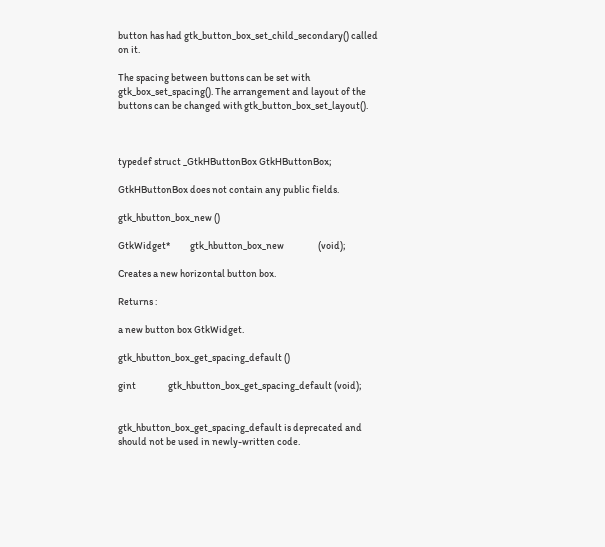button has had gtk_button_box_set_child_secondary() called on it.

The spacing between buttons can be set with gtk_box_set_spacing(). The arrangement and layout of the buttons can be changed with gtk_button_box_set_layout().



typedef struct _GtkHButtonBox GtkHButtonBox;

GtkHButtonBox does not contain any public fields.

gtk_hbutton_box_new ()

GtkWidget*          gtk_hbutton_box_new                 (void);

Creates a new horizontal button box.

Returns :

a new button box GtkWidget.

gtk_hbutton_box_get_spacing_default ()

gint                gtk_hbutton_box_get_spacing_default (void);


gtk_hbutton_box_get_spacing_default is deprecated and should not be used in newly-written code.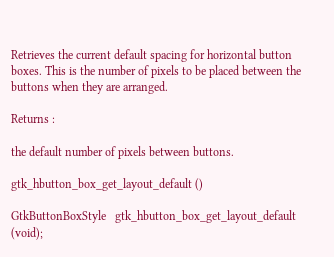Retrieves the current default spacing for horizontal button boxes. This is the number of pixels to be placed between the buttons when they are arranged.

Returns :

the default number of pixels between buttons.

gtk_hbutton_box_get_layout_default ()

GtkButtonBoxStyle   gtk_hbutton_box_get_layout_default  (void);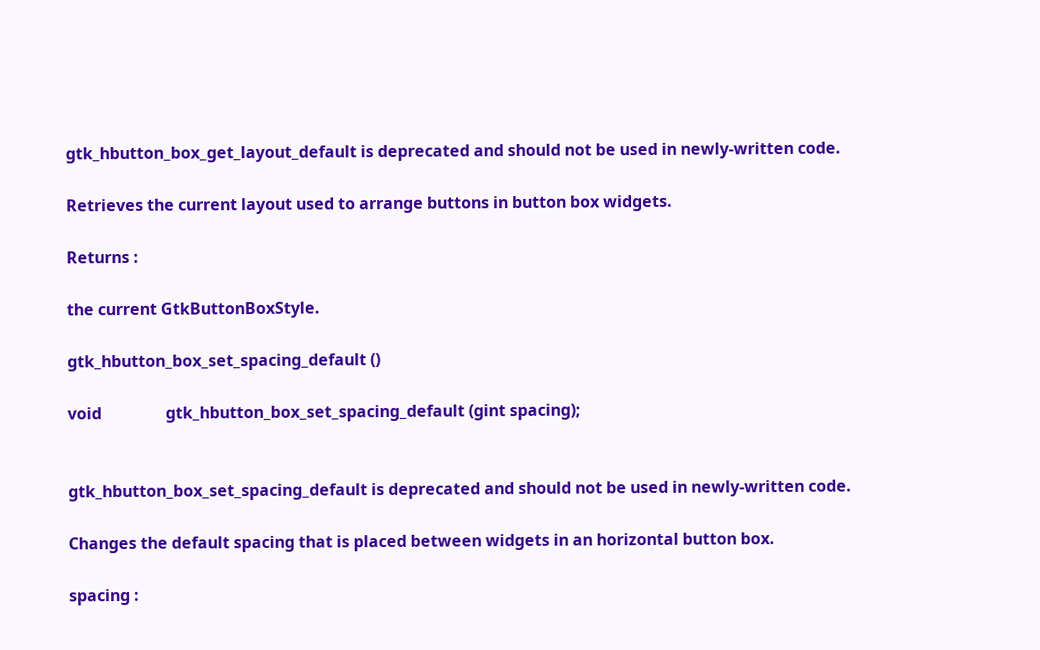gtk_hbutton_box_get_layout_default is deprecated and should not be used in newly-written code.

Retrieves the current layout used to arrange buttons in button box widgets.

Returns :

the current GtkButtonBoxStyle.

gtk_hbutton_box_set_spacing_default ()

void                gtk_hbutton_box_set_spacing_default (gint spacing);


gtk_hbutton_box_set_spacing_default is deprecated and should not be used in newly-written code.

Changes the default spacing that is placed between widgets in an horizontal button box.

spacing :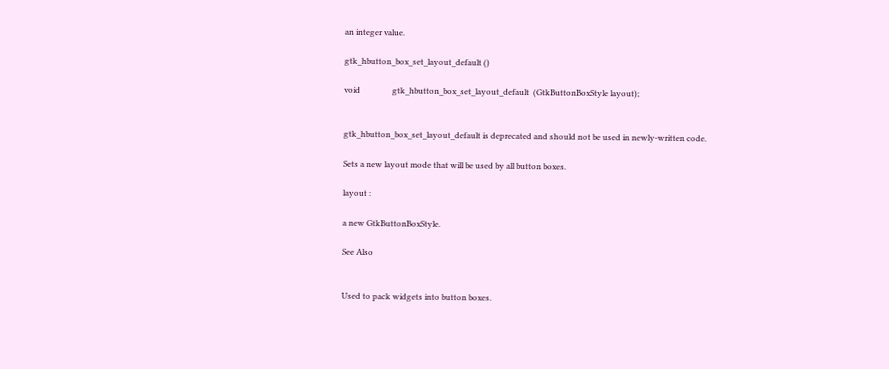an integer value.

gtk_hbutton_box_set_layout_default ()

void                gtk_hbutton_box_set_layout_default  (GtkButtonBoxStyle layout);


gtk_hbutton_box_set_layout_default is deprecated and should not be used in newly-written code.

Sets a new layout mode that will be used by all button boxes.

layout :

a new GtkButtonBoxStyle.

See Also


Used to pack widgets into button boxes.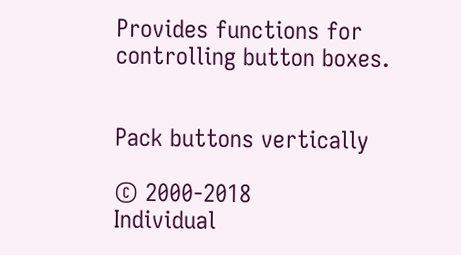Provides functions for controlling button boxes.


Pack buttons vertically

© 2000-2018
Individual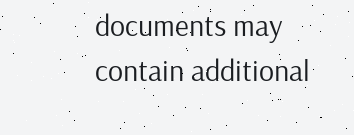documents may contain additional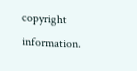copyright information.